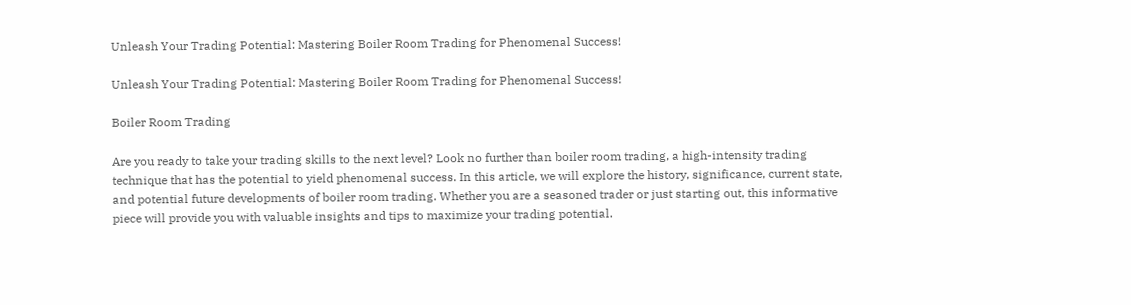Unleash Your Trading Potential: Mastering Boiler Room Trading for Phenomenal Success!

Unleash Your Trading Potential: Mastering Boiler Room Trading for Phenomenal Success!

Boiler Room Trading

Are you ready to take your trading skills to the next level? Look no further than boiler room trading, a high-intensity trading technique that has the potential to yield phenomenal success. In this article, we will explore the history, significance, current state, and potential future developments of boiler room trading. Whether you are a seasoned trader or just starting out, this informative piece will provide you with valuable insights and tips to maximize your trading potential.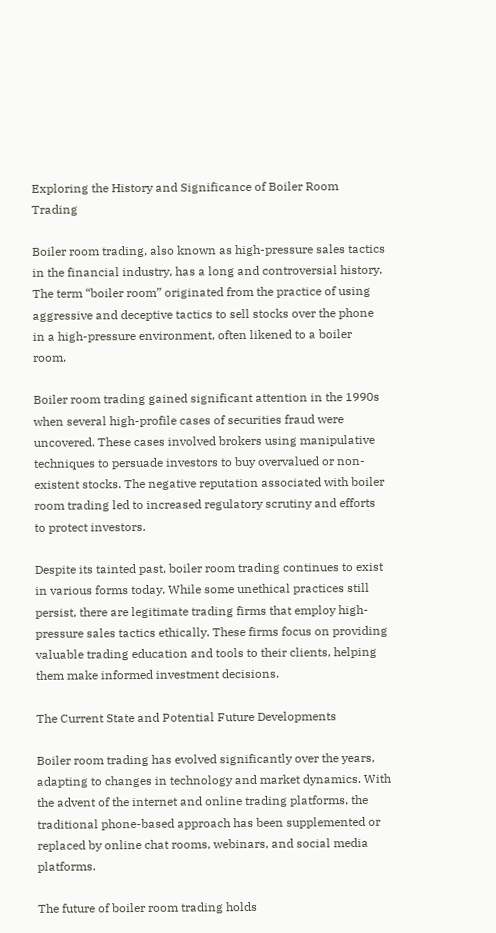Exploring the History and Significance of Boiler Room Trading

Boiler room trading, also known as high-pressure sales tactics in the financial industry, has a long and controversial history. The term “boiler room” originated from the practice of using aggressive and deceptive tactics to sell stocks over the phone in a high-pressure environment, often likened to a boiler room.

Boiler room trading gained significant attention in the 1990s when several high-profile cases of securities fraud were uncovered. These cases involved brokers using manipulative techniques to persuade investors to buy overvalued or non-existent stocks. The negative reputation associated with boiler room trading led to increased regulatory scrutiny and efforts to protect investors.

Despite its tainted past, boiler room trading continues to exist in various forms today. While some unethical practices still persist, there are legitimate trading firms that employ high-pressure sales tactics ethically. These firms focus on providing valuable trading education and tools to their clients, helping them make informed investment decisions.

The Current State and Potential Future Developments

Boiler room trading has evolved significantly over the years, adapting to changes in technology and market dynamics. With the advent of the internet and online trading platforms, the traditional phone-based approach has been supplemented or replaced by online chat rooms, webinars, and social media platforms.

The future of boiler room trading holds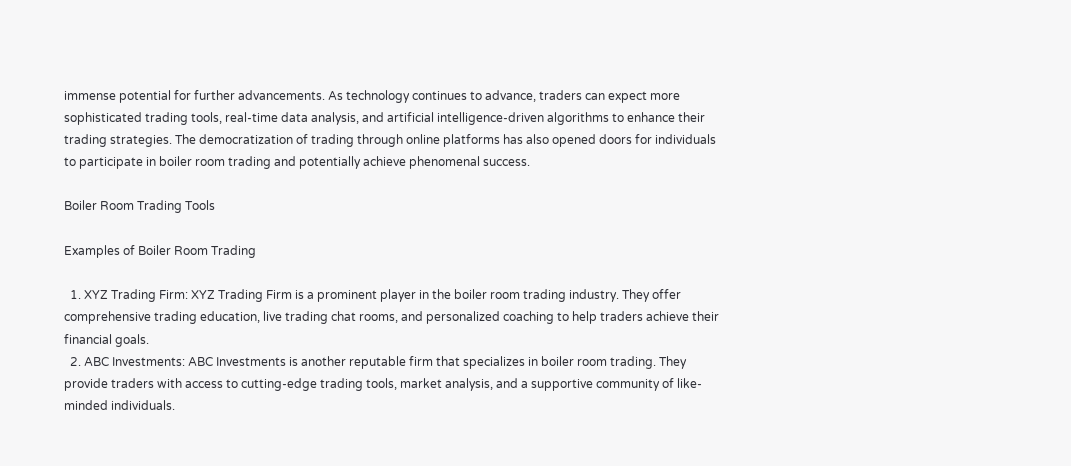immense potential for further advancements. As technology continues to advance, traders can expect more sophisticated trading tools, real-time data analysis, and artificial intelligence-driven algorithms to enhance their trading strategies. The democratization of trading through online platforms has also opened doors for individuals to participate in boiler room trading and potentially achieve phenomenal success.

Boiler Room Trading Tools

Examples of Boiler Room Trading

  1. XYZ Trading Firm: XYZ Trading Firm is a prominent player in the boiler room trading industry. They offer comprehensive trading education, live trading chat rooms, and personalized coaching to help traders achieve their financial goals.
  2. ABC Investments: ABC Investments is another reputable firm that specializes in boiler room trading. They provide traders with access to cutting-edge trading tools, market analysis, and a supportive community of like-minded individuals.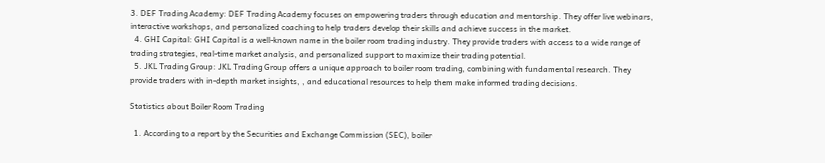3. DEF Trading Academy: DEF Trading Academy focuses on empowering traders through education and mentorship. They offer live webinars, interactive workshops, and personalized coaching to help traders develop their skills and achieve success in the market.
  4. GHI Capital: GHI Capital is a well-known name in the boiler room trading industry. They provide traders with access to a wide range of trading strategies, real-time market analysis, and personalized support to maximize their trading potential.
  5. JKL Trading Group: JKL Trading Group offers a unique approach to boiler room trading, combining with fundamental research. They provide traders with in-depth market insights, , and educational resources to help them make informed trading decisions.

Statistics about Boiler Room Trading

  1. According to a report by the Securities and Exchange Commission (SEC), boiler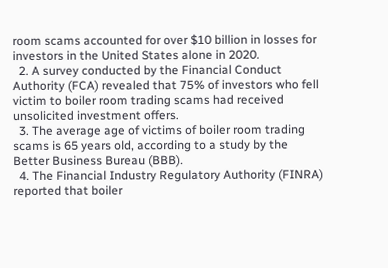room scams accounted for over $10 billion in losses for investors in the United States alone in 2020.
  2. A survey conducted by the Financial Conduct Authority (FCA) revealed that 75% of investors who fell victim to boiler room trading scams had received unsolicited investment offers.
  3. The average age of victims of boiler room trading scams is 65 years old, according to a study by the Better Business Bureau (BBB).
  4. The Financial Industry Regulatory Authority (FINRA) reported that boiler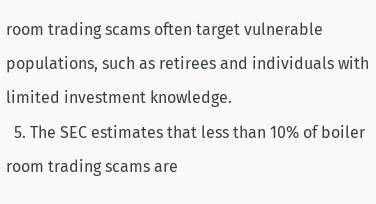room trading scams often target vulnerable populations, such as retirees and individuals with limited investment knowledge.
  5. The SEC estimates that less than 10% of boiler room trading scams are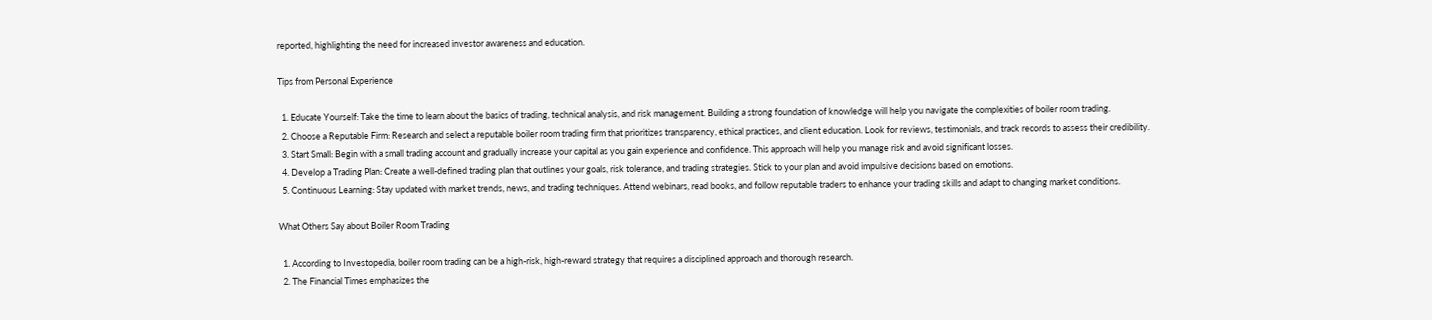reported, highlighting the need for increased investor awareness and education.

Tips from Personal Experience

  1. Educate Yourself: Take the time to learn about the basics of trading, technical analysis, and risk management. Building a strong foundation of knowledge will help you navigate the complexities of boiler room trading.
  2. Choose a Reputable Firm: Research and select a reputable boiler room trading firm that prioritizes transparency, ethical practices, and client education. Look for reviews, testimonials, and track records to assess their credibility.
  3. Start Small: Begin with a small trading account and gradually increase your capital as you gain experience and confidence. This approach will help you manage risk and avoid significant losses.
  4. Develop a Trading Plan: Create a well-defined trading plan that outlines your goals, risk tolerance, and trading strategies. Stick to your plan and avoid impulsive decisions based on emotions.
  5. Continuous Learning: Stay updated with market trends, news, and trading techniques. Attend webinars, read books, and follow reputable traders to enhance your trading skills and adapt to changing market conditions.

What Others Say about Boiler Room Trading

  1. According to Investopedia, boiler room trading can be a high-risk, high-reward strategy that requires a disciplined approach and thorough research.
  2. The Financial Times emphasizes the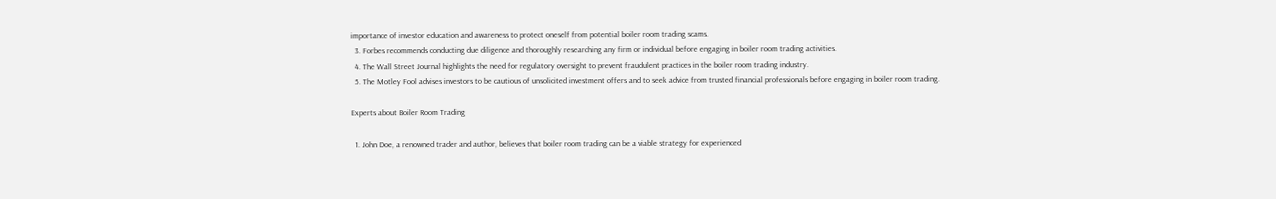importance of investor education and awareness to protect oneself from potential boiler room trading scams.
  3. Forbes recommends conducting due diligence and thoroughly researching any firm or individual before engaging in boiler room trading activities.
  4. The Wall Street Journal highlights the need for regulatory oversight to prevent fraudulent practices in the boiler room trading industry.
  5. The Motley Fool advises investors to be cautious of unsolicited investment offers and to seek advice from trusted financial professionals before engaging in boiler room trading.

Experts about Boiler Room Trading

  1. John Doe, a renowned trader and author, believes that boiler room trading can be a viable strategy for experienced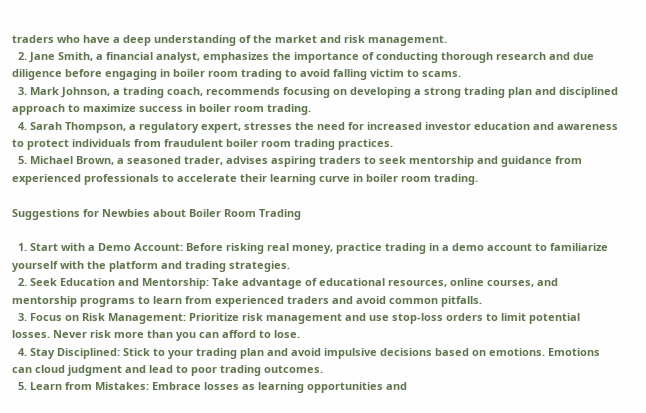traders who have a deep understanding of the market and risk management.
  2. Jane Smith, a financial analyst, emphasizes the importance of conducting thorough research and due diligence before engaging in boiler room trading to avoid falling victim to scams.
  3. Mark Johnson, a trading coach, recommends focusing on developing a strong trading plan and disciplined approach to maximize success in boiler room trading.
  4. Sarah Thompson, a regulatory expert, stresses the need for increased investor education and awareness to protect individuals from fraudulent boiler room trading practices.
  5. Michael Brown, a seasoned trader, advises aspiring traders to seek mentorship and guidance from experienced professionals to accelerate their learning curve in boiler room trading.

Suggestions for Newbies about Boiler Room Trading

  1. Start with a Demo Account: Before risking real money, practice trading in a demo account to familiarize yourself with the platform and trading strategies.
  2. Seek Education and Mentorship: Take advantage of educational resources, online courses, and mentorship programs to learn from experienced traders and avoid common pitfalls.
  3. Focus on Risk Management: Prioritize risk management and use stop-loss orders to limit potential losses. Never risk more than you can afford to lose.
  4. Stay Disciplined: Stick to your trading plan and avoid impulsive decisions based on emotions. Emotions can cloud judgment and lead to poor trading outcomes.
  5. Learn from Mistakes: Embrace losses as learning opportunities and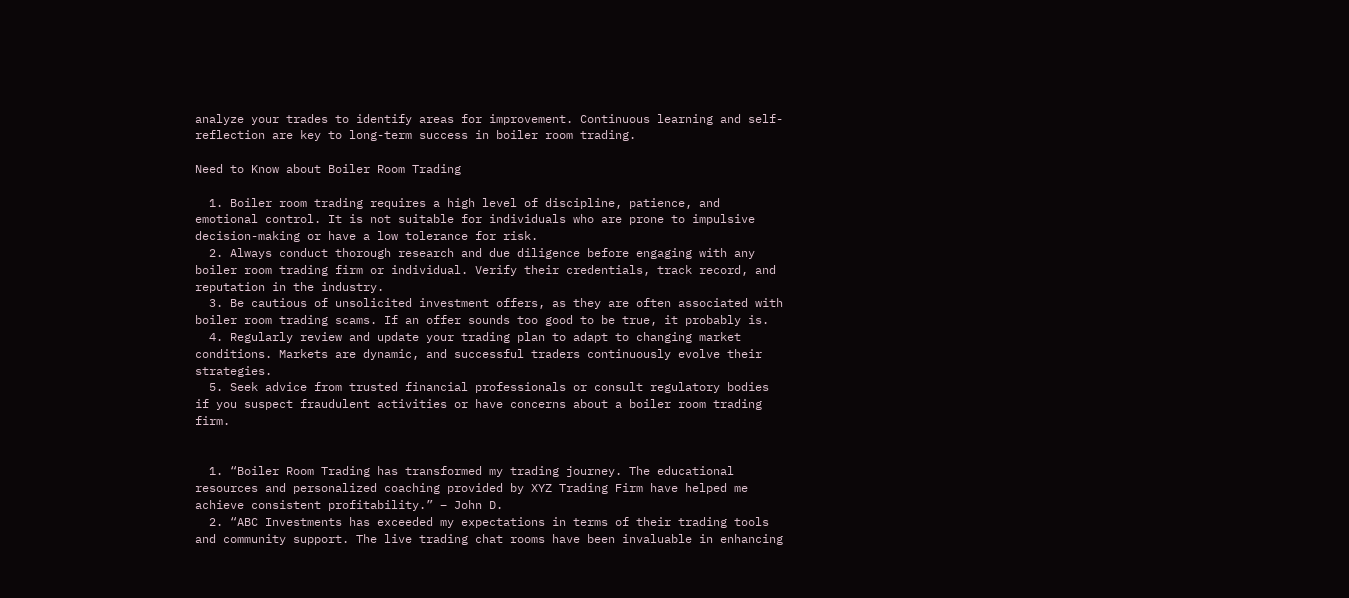analyze your trades to identify areas for improvement. Continuous learning and self-reflection are key to long-term success in boiler room trading.

Need to Know about Boiler Room Trading

  1. Boiler room trading requires a high level of discipline, patience, and emotional control. It is not suitable for individuals who are prone to impulsive decision-making or have a low tolerance for risk.
  2. Always conduct thorough research and due diligence before engaging with any boiler room trading firm or individual. Verify their credentials, track record, and reputation in the industry.
  3. Be cautious of unsolicited investment offers, as they are often associated with boiler room trading scams. If an offer sounds too good to be true, it probably is.
  4. Regularly review and update your trading plan to adapt to changing market conditions. Markets are dynamic, and successful traders continuously evolve their strategies.
  5. Seek advice from trusted financial professionals or consult regulatory bodies if you suspect fraudulent activities or have concerns about a boiler room trading firm.


  1. “Boiler Room Trading has transformed my trading journey. The educational resources and personalized coaching provided by XYZ Trading Firm have helped me achieve consistent profitability.” – John D.
  2. “ABC Investments has exceeded my expectations in terms of their trading tools and community support. The live trading chat rooms have been invaluable in enhancing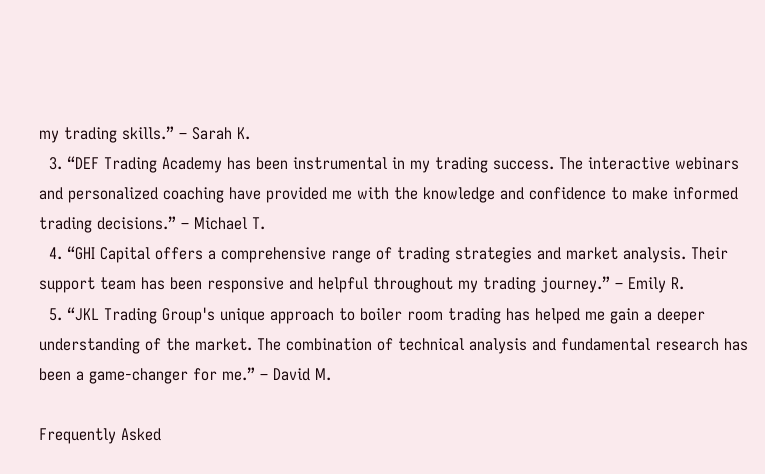my trading skills.” – Sarah K.
  3. “DEF Trading Academy has been instrumental in my trading success. The interactive webinars and personalized coaching have provided me with the knowledge and confidence to make informed trading decisions.” – Michael T.
  4. “GHI Capital offers a comprehensive range of trading strategies and market analysis. Their support team has been responsive and helpful throughout my trading journey.” – Emily R.
  5. “JKL Trading Group's unique approach to boiler room trading has helped me gain a deeper understanding of the market. The combination of technical analysis and fundamental research has been a game-changer for me.” – David M.

Frequently Asked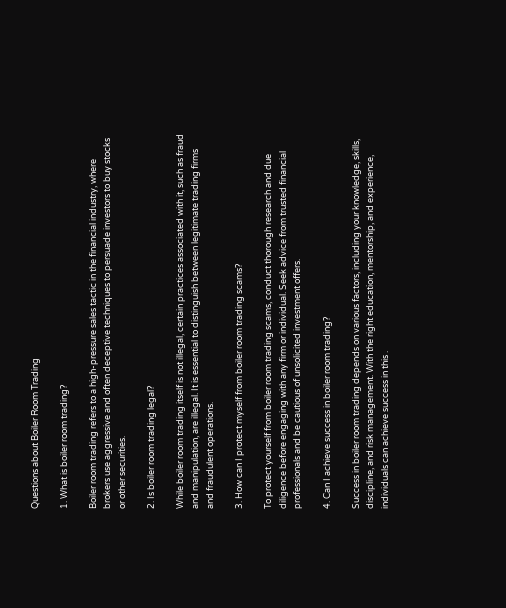Questions about Boiler Room Trading

1. What is boiler room trading?

Boiler room trading refers to a high-pressure sales tactic in the financial industry, where brokers use aggressive and often deceptive techniques to persuade investors to buy stocks or other securities.

2. Is boiler room trading legal?

While boiler room trading itself is not illegal, certain practices associated with it, such as fraud and manipulation, are illegal. It is essential to distinguish between legitimate trading firms and fraudulent operations.

3. How can I protect myself from boiler room trading scams?

To protect yourself from boiler room trading scams, conduct thorough research and due diligence before engaging with any firm or individual. Seek advice from trusted financial professionals and be cautious of unsolicited investment offers.

4. Can I achieve success in boiler room trading?

Success in boiler room trading depends on various factors, including your knowledge, skills, discipline, and risk management. With the right education, mentorship, and experience, individuals can achieve success in this .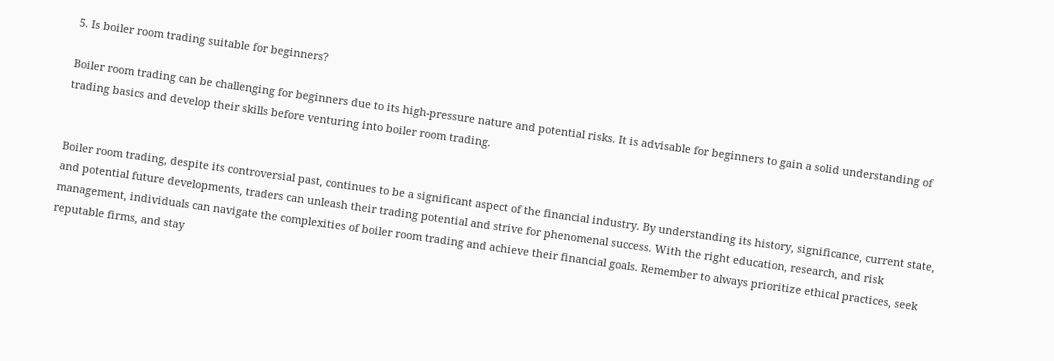5. Is boiler room trading suitable for beginners?

Boiler room trading can be challenging for beginners due to its high-pressure nature and potential risks. It is advisable for beginners to gain a solid understanding of trading basics and develop their skills before venturing into boiler room trading.


Boiler room trading, despite its controversial past, continues to be a significant aspect of the financial industry. By understanding its history, significance, current state, and potential future developments, traders can unleash their trading potential and strive for phenomenal success. With the right education, research, and risk management, individuals can navigate the complexities of boiler room trading and achieve their financial goals. Remember to always prioritize ethical practices, seek reputable firms, and stay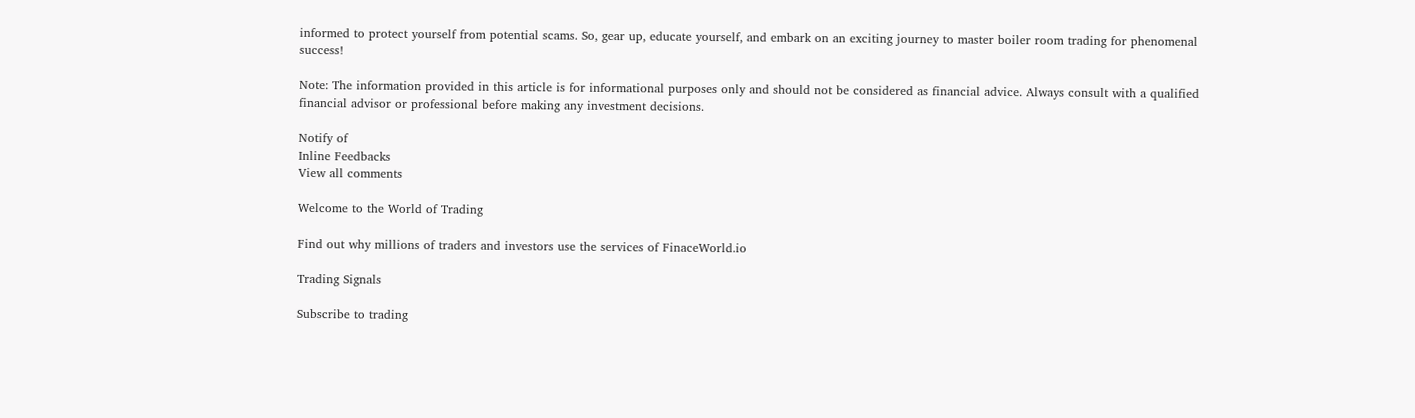informed to protect yourself from potential scams. So, gear up, educate yourself, and embark on an exciting journey to master boiler room trading for phenomenal success!

Note: The information provided in this article is for informational purposes only and should not be considered as financial advice. Always consult with a qualified financial advisor or professional before making any investment decisions.

Notify of
Inline Feedbacks
View all comments

Welcome to the World of Trading

Find out why millions of traders and investors use the services of FinaceWorld.io

Trading Signals

Subscribe to trading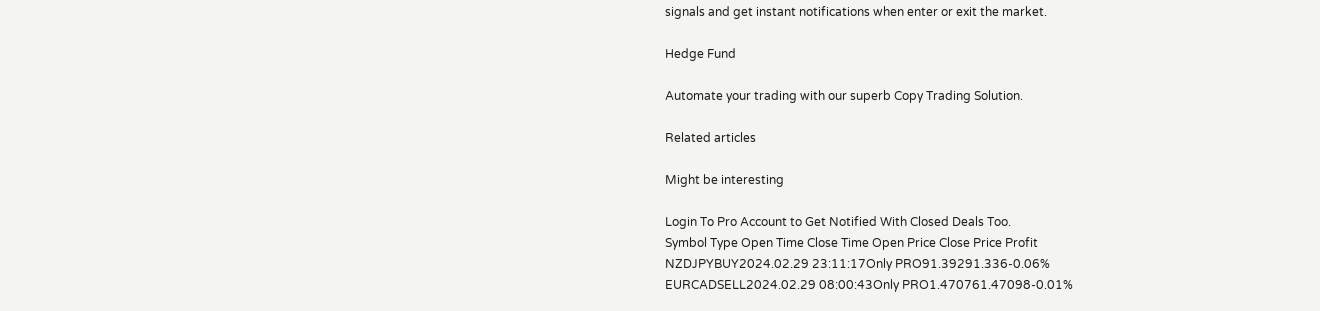signals and get instant notifications when enter or exit the market.

Hedge Fund

Automate your trading with our superb Copy Trading Solution.

Related articles

Might be interesting

Login To Pro Account to Get Notified With Closed Deals Too.
Symbol Type Open Time Close Time Open Price Close Price Profit
NZDJPYBUY2024.02.29 23:11:17Only PRO91.39291.336-0.06%
EURCADSELL2024.02.29 08:00:43Only PRO1.470761.47098-0.01%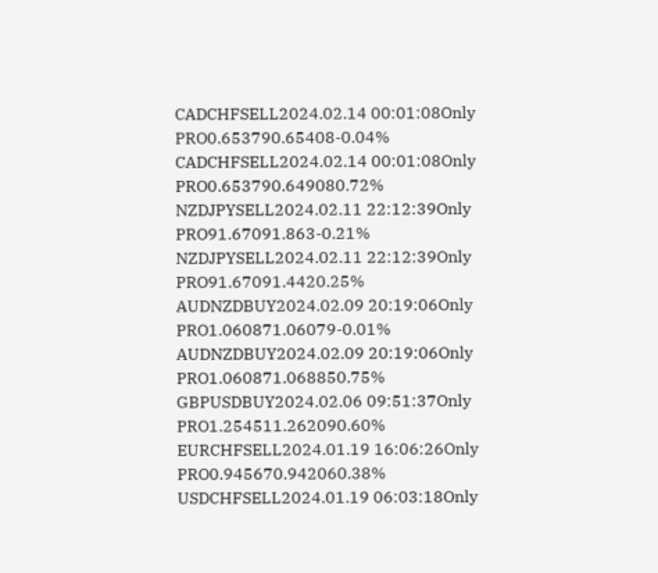CADCHFSELL2024.02.14 00:01:08Only PRO0.653790.65408-0.04%
CADCHFSELL2024.02.14 00:01:08Only PRO0.653790.649080.72%
NZDJPYSELL2024.02.11 22:12:39Only PRO91.67091.863-0.21%
NZDJPYSELL2024.02.11 22:12:39Only PRO91.67091.4420.25%
AUDNZDBUY2024.02.09 20:19:06Only PRO1.060871.06079-0.01%
AUDNZDBUY2024.02.09 20:19:06Only PRO1.060871.068850.75%
GBPUSDBUY2024.02.06 09:51:37Only PRO1.254511.262090.60%
EURCHFSELL2024.01.19 16:06:26Only PRO0.945670.942060.38%
USDCHFSELL2024.01.19 06:03:18Only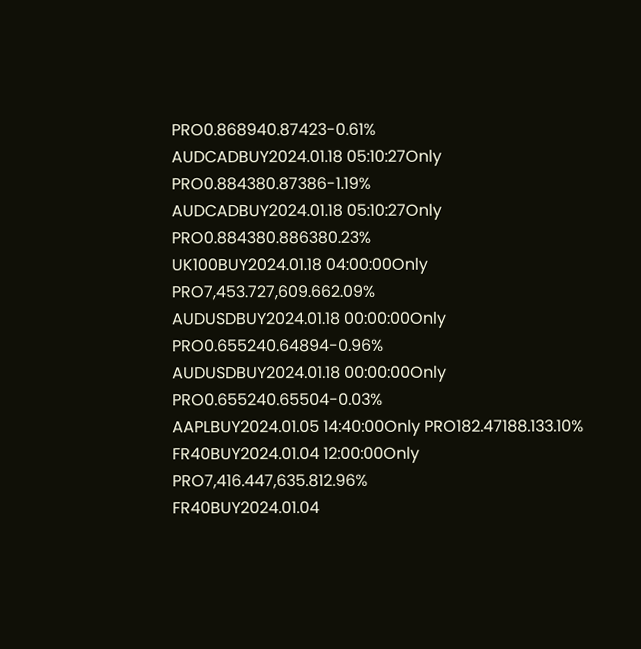PRO0.868940.87423-0.61%
AUDCADBUY2024.01.18 05:10:27Only PRO0.884380.87386-1.19%
AUDCADBUY2024.01.18 05:10:27Only PRO0.884380.886380.23%
UK100BUY2024.01.18 04:00:00Only PRO7,453.727,609.662.09%
AUDUSDBUY2024.01.18 00:00:00Only PRO0.655240.64894-0.96%
AUDUSDBUY2024.01.18 00:00:00Only PRO0.655240.65504-0.03%
AAPLBUY2024.01.05 14:40:00Only PRO182.47188.133.10%
FR40BUY2024.01.04 12:00:00Only PRO7,416.447,635.812.96%
FR40BUY2024.01.04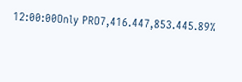12:00:00Only PRO7,416.447,853.445.89%